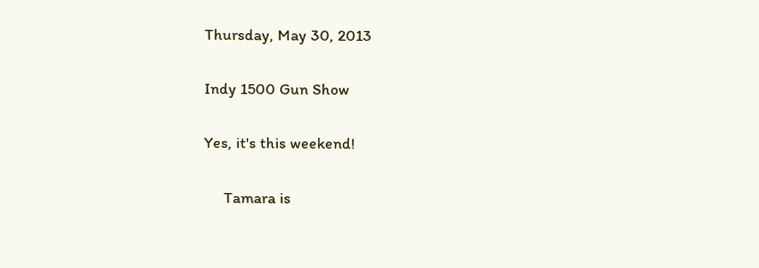Thursday, May 30, 2013

Indy 1500 Gun Show

Yes, it's this weekend!

     Tamara is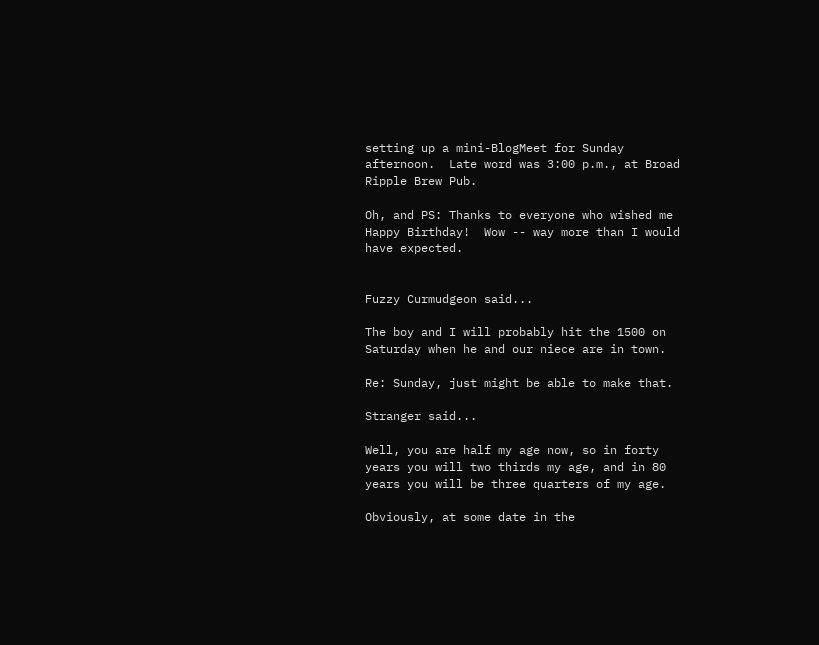setting up a mini-BlogMeet for Sunday afternoon.  Late word was 3:00 p.m., at Broad Ripple Brew Pub.

Oh, and PS: Thanks to everyone who wished me Happy Birthday!  Wow -- way more than I would have expected.


Fuzzy Curmudgeon said...

The boy and I will probably hit the 1500 on Saturday when he and our niece are in town.

Re: Sunday, just might be able to make that.

Stranger said...

Well, you are half my age now, so in forty years you will two thirds my age, and in 80 years you will be three quarters of my age.

Obviously, at some date in the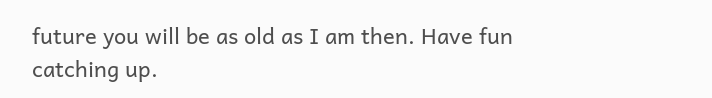future you will be as old as I am then. Have fun catching up.